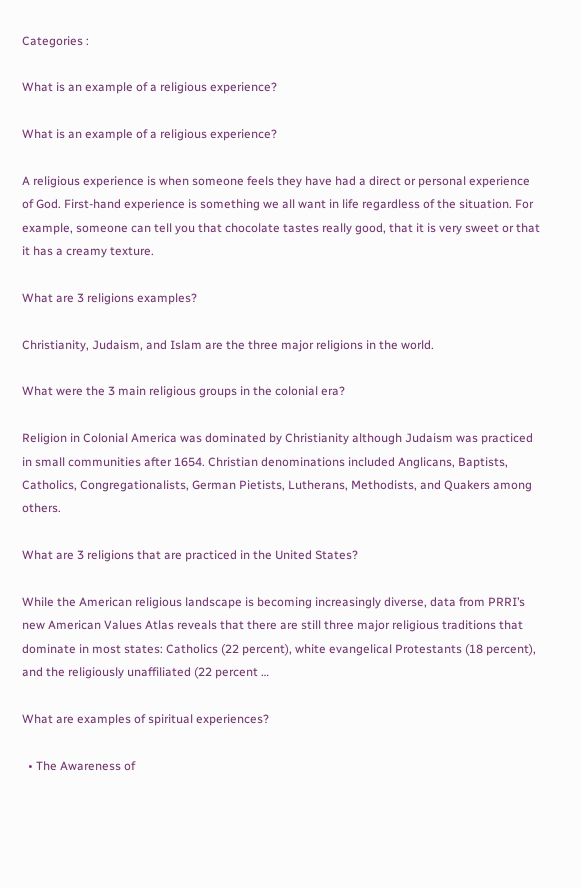Categories :

What is an example of a religious experience?

What is an example of a religious experience?

A religious experience is when someone feels they have had a direct or personal experience of God. First-hand experience is something we all want in life regardless of the situation. For example, someone can tell you that chocolate tastes really good, that it is very sweet or that it has a creamy texture.

What are 3 religions examples?

Christianity, Judaism, and Islam are the three major religions in the world.

What were the 3 main religious groups in the colonial era?

Religion in Colonial America was dominated by Christianity although Judaism was practiced in small communities after 1654. Christian denominations included Anglicans, Baptists, Catholics, Congregationalists, German Pietists, Lutherans, Methodists, and Quakers among others.

What are 3 religions that are practiced in the United States?

While the American religious landscape is becoming increasingly diverse, data from PRRI’s new American Values Atlas reveals that there are still three major religious traditions that dominate in most states: Catholics (22 percent), white evangelical Protestants (18 percent), and the religiously unaffiliated (22 percent …

What are examples of spiritual experiences?

  • The Awareness of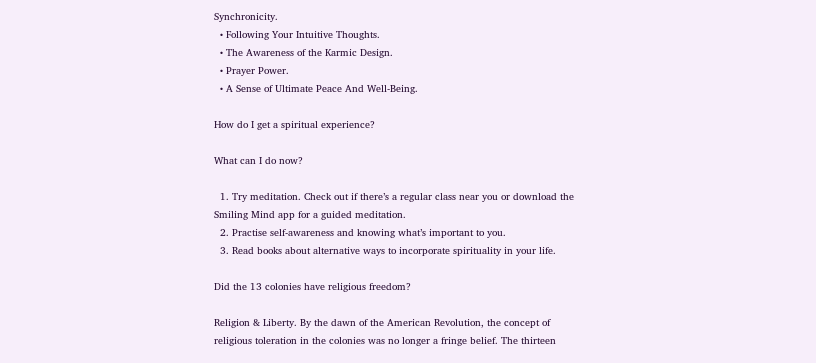Synchronicity.
  • Following Your Intuitive Thoughts.
  • The Awareness of the Karmic Design.
  • Prayer Power.
  • A Sense of Ultimate Peace And Well-Being.

How do I get a spiritual experience?

What can I do now?

  1. Try meditation. Check out if there’s a regular class near you or download the Smiling Mind app for a guided meditation.
  2. Practise self-awareness and knowing what’s important to you.
  3. Read books about alternative ways to incorporate spirituality in your life.

Did the 13 colonies have religious freedom?

Religion & Liberty. By the dawn of the American Revolution, the concept of religious toleration in the colonies was no longer a fringe belief. The thirteen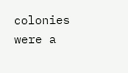colonies were a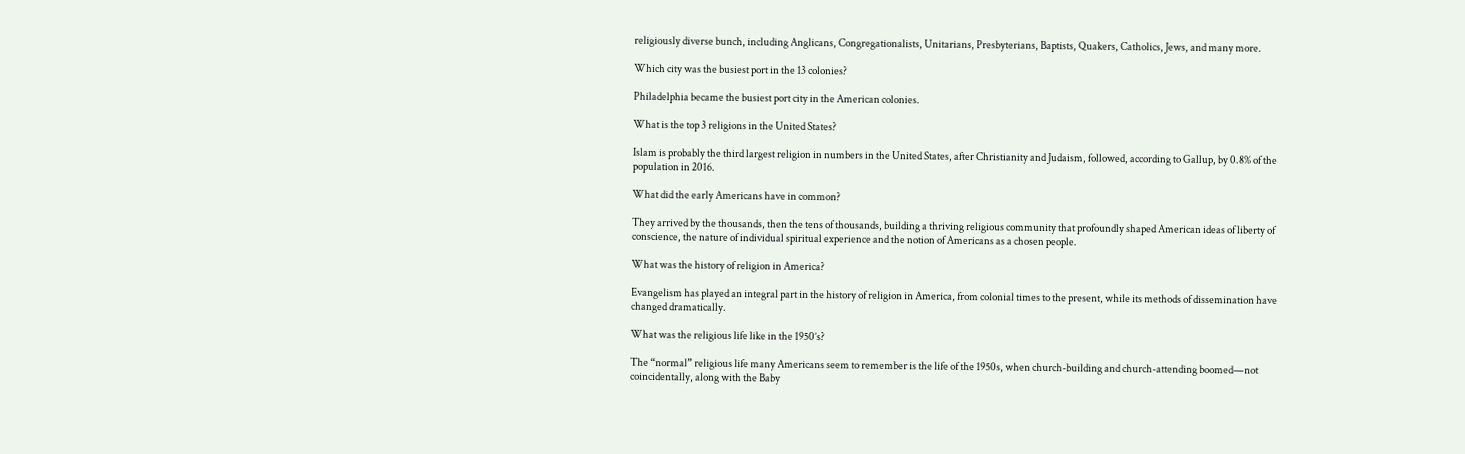religiously diverse bunch, including Anglicans, Congregationalists, Unitarians, Presbyterians, Baptists, Quakers, Catholics, Jews, and many more.

Which city was the busiest port in the 13 colonies?

Philadelphia became the busiest port city in the American colonies.

What is the top 3 religions in the United States?

Islam is probably the third largest religion in numbers in the United States, after Christianity and Judaism, followed, according to Gallup, by 0.8% of the population in 2016.

What did the early Americans have in common?

They arrived by the thousands, then the tens of thousands, building a thriving religious community that profoundly shaped American ideas of liberty of conscience, the nature of individual spiritual experience and the notion of Americans as a chosen people.

What was the history of religion in America?

Evangelism has played an integral part in the history of religion in America, from colonial times to the present, while its methods of dissemination have changed dramatically.

What was the religious life like in the 1950’s?

The “normal” religious life many Americans seem to remember is the life of the 1950s, when church-building and church-attending boomed—not coincidentally, along with the Baby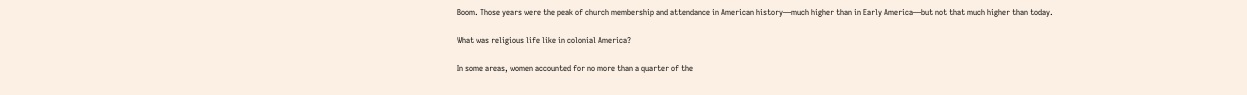Boom. Those years were the peak of church membership and attendance in American history—much higher than in Early America—but not that much higher than today.

What was religious life like in colonial America?

In some areas, women accounted for no more than a quarter of the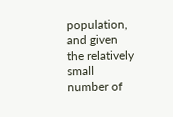population, and given the relatively small number of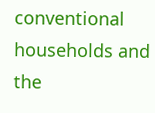conventional households and the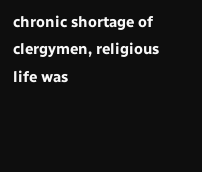chronic shortage of clergymen, religious life was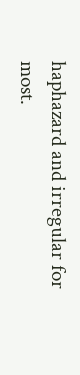haphazard and irregular for most.